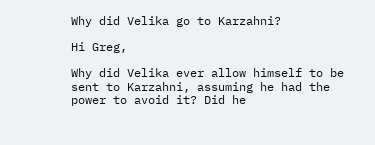Why did Velika go to Karzahni?

Hi Greg,

Why did Velika ever allow himself to be sent to Karzahni, assuming he had the power to avoid it? Did he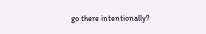go there intentionally?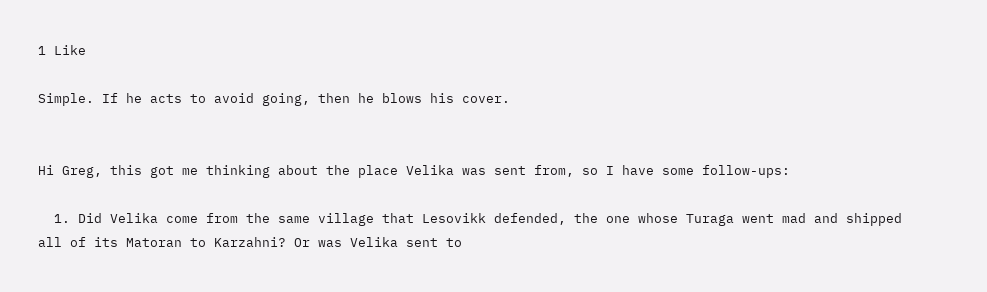1 Like

Simple. If he acts to avoid going, then he blows his cover.


Hi Greg, this got me thinking about the place Velika was sent from, so I have some follow-ups:

  1. Did Velika come from the same village that Lesovikk defended, the one whose Turaga went mad and shipped all of its Matoran to Karzahni? Or was Velika sent to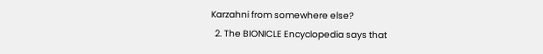Karzahni from somewhere else?
  2. The BIONICLE Encyclopedia says that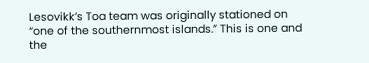Lesovikk’s Toa team was originally stationed on “one of the southernmost islands.” This is one and the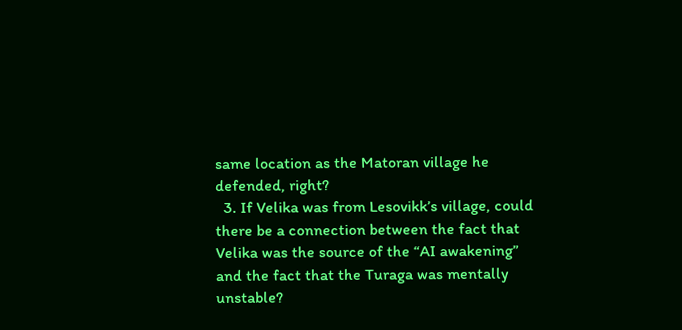same location as the Matoran village he defended, right?
  3. If Velika was from Lesovikk’s village, could there be a connection between the fact that Velika was the source of the “AI awakening” and the fact that the Turaga was mentally unstable?